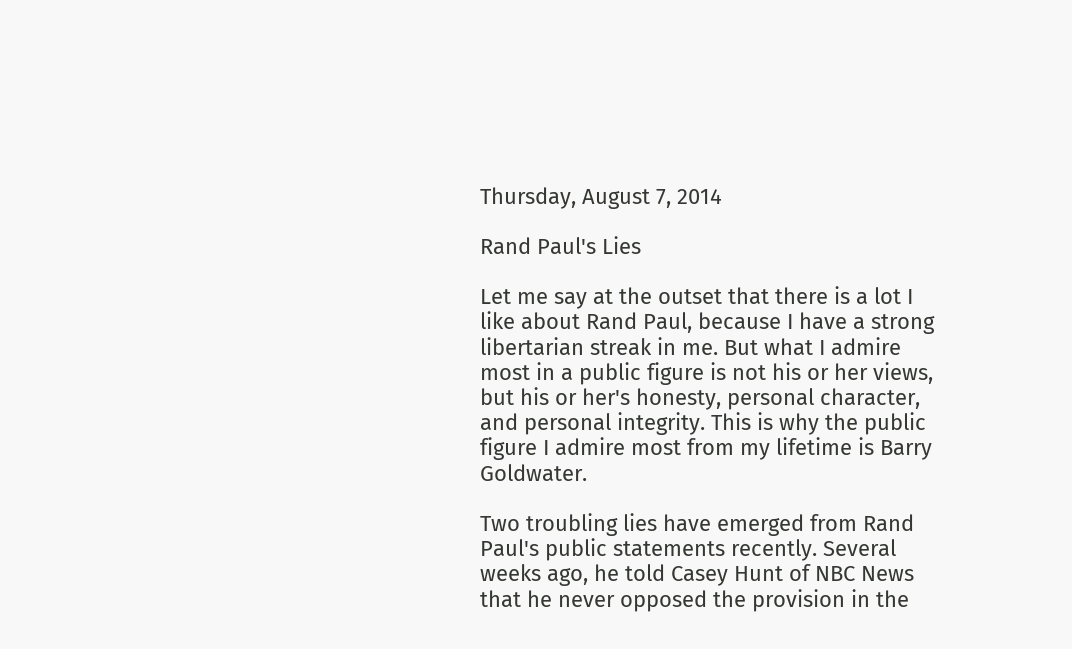Thursday, August 7, 2014

Rand Paul's Lies

Let me say at the outset that there is a lot I like about Rand Paul, because I have a strong libertarian streak in me. But what I admire most in a public figure is not his or her views, but his or her's honesty, personal character, and personal integrity. This is why the public figure I admire most from my lifetime is Barry Goldwater.

Two troubling lies have emerged from Rand Paul's public statements recently. Several weeks ago, he told Casey Hunt of NBC News that he never opposed the provision in the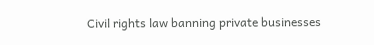Civil rights law banning private businesses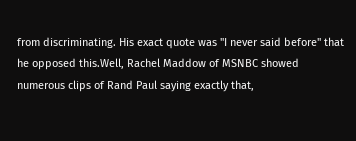from discriminating. His exact quote was "I never said before" that he opposed this.Well, Rachel Maddow of MSNBC showed numerous clips of Rand Paul saying exactly that,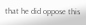that he did oppose this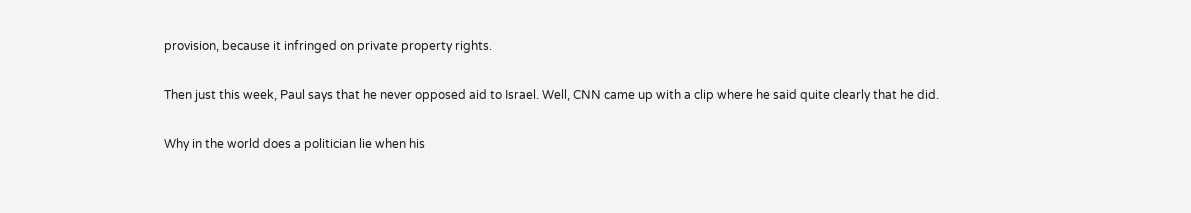provision, because it infringed on private property rights.

Then just this week, Paul says that he never opposed aid to Israel. Well, CNN came up with a clip where he said quite clearly that he did.

Why in the world does a politician lie when his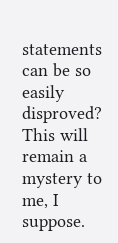statements can be so easily disproved? This will remain a mystery to me, I suppose.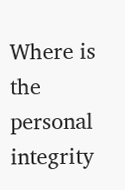Where is the personal integrity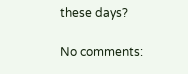these days?

No comments: